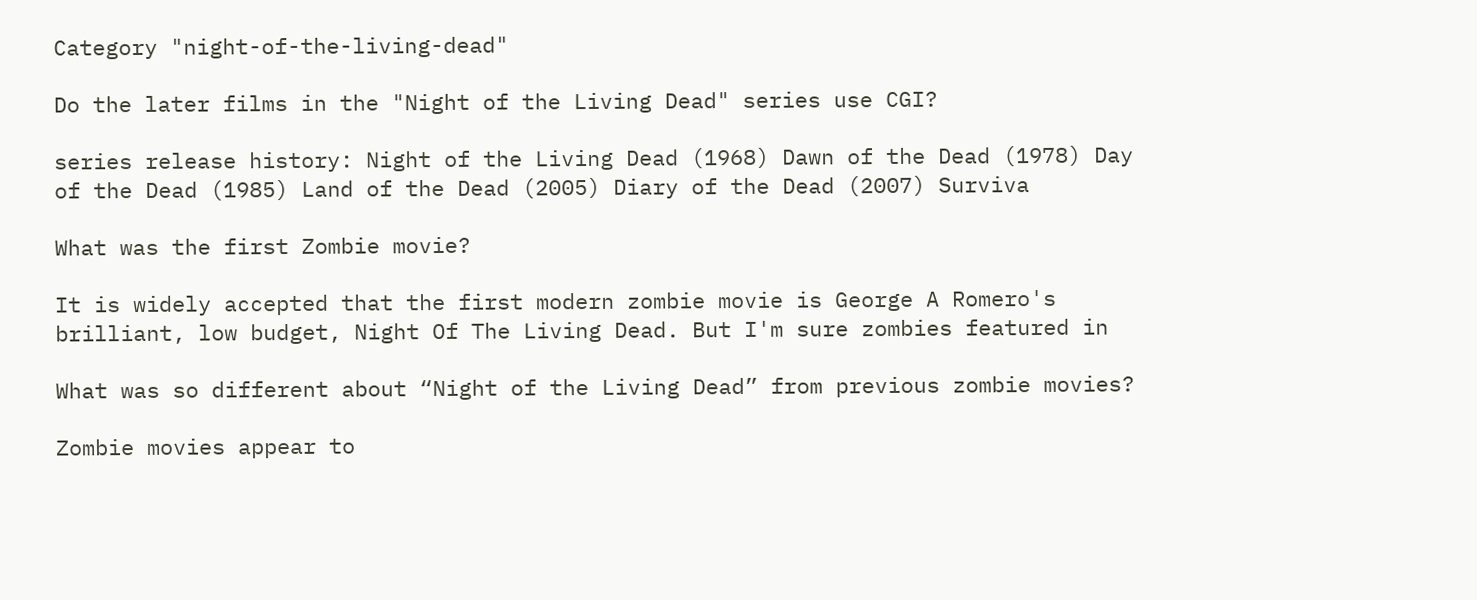Category "night-of-the-living-dead"

Do the later films in the "Night of the Living Dead" series use CGI?

series release history: Night of the Living Dead (1968) Dawn of the Dead (1978) Day of the Dead (1985) Land of the Dead (2005) Diary of the Dead (2007) Surviva

What was the first Zombie movie?

It is widely accepted that the first modern zombie movie is George A Romero's brilliant, low budget, Night Of The Living Dead. But I'm sure zombies featured in

What was so different about “Night of the Living Dead” from previous zombie movies?

Zombie movies appear to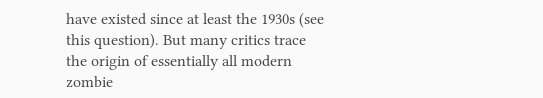have existed since at least the 1930s (see this question). But many critics trace the origin of essentially all modern zombie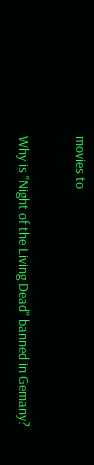movies to

Why is "Night of the Living Dead" banned in Gemany?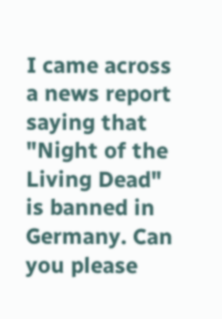I came across a news report saying that "Night of the Living Dead" is banned in Germany. Can you please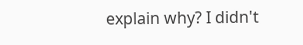explain why? I didn't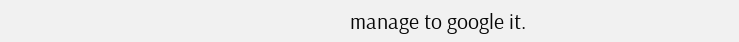manage to google it.